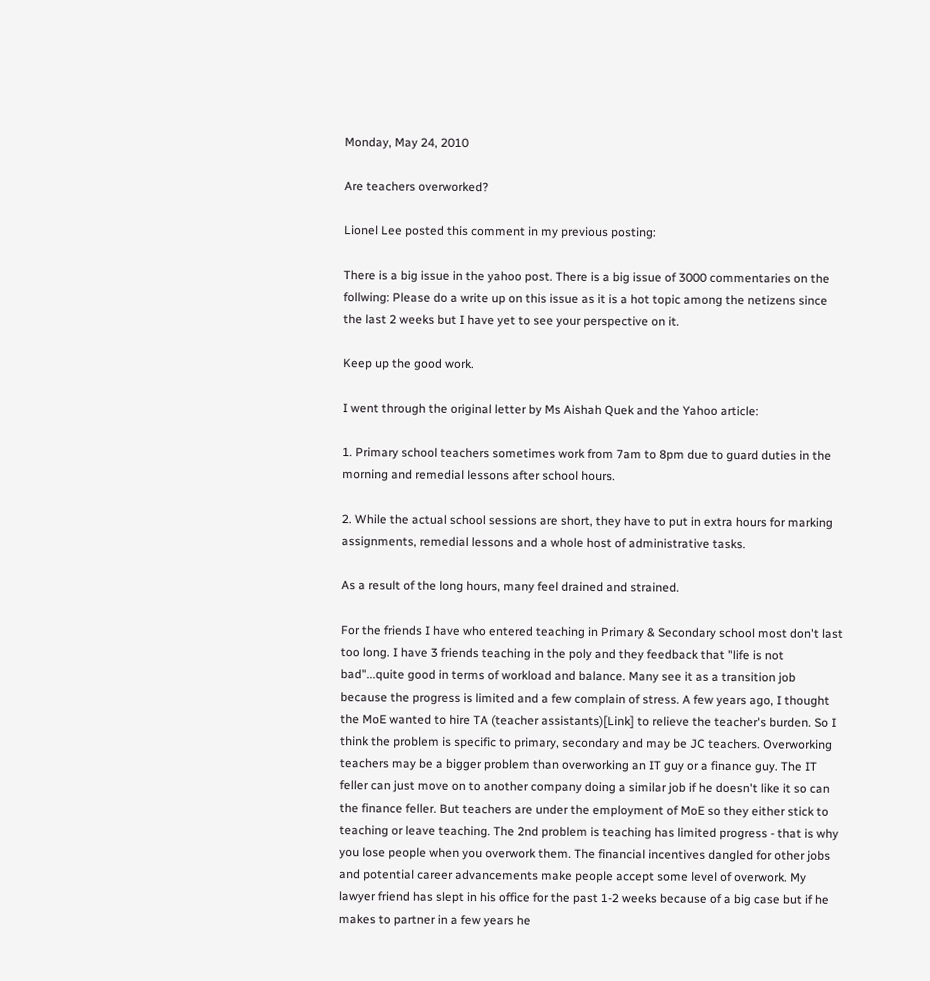Monday, May 24, 2010

Are teachers overworked?

Lionel Lee posted this comment in my previous posting:

There is a big issue in the yahoo post. There is a big issue of 3000 commentaries on the follwing: Please do a write up on this issue as it is a hot topic among the netizens since the last 2 weeks but I have yet to see your perspective on it.

Keep up the good work.

I went through the original letter by Ms Aishah Quek and the Yahoo article:

1. Primary school teachers sometimes work from 7am to 8pm due to guard duties in the morning and remedial lessons after school hours.

2. While the actual school sessions are short, they have to put in extra hours for marking assignments, remedial lessons and a whole host of administrative tasks.

As a result of the long hours, many feel drained and strained.

For the friends I have who entered teaching in Primary & Secondary school most don't last too long. I have 3 friends teaching in the poly and they feedback that "life is not bad"...quite good in terms of workload and balance. Many see it as a transition job because the progress is limited and a few complain of stress. A few years ago, I thought the MoE wanted to hire TA (teacher assistants)[Link] to relieve the teacher's burden. So I think the problem is specific to primary, secondary and may be JC teachers. Overworking teachers may be a bigger problem than overworking an IT guy or a finance guy. The IT feller can just move on to another company doing a similar job if he doesn't like it so can the finance feller. But teachers are under the employment of MoE so they either stick to teaching or leave teaching. The 2nd problem is teaching has limited progress - that is why you lose people when you overwork them. The financial incentives dangled for other jobs and potential career advancements make people accept some level of overwork. My lawyer friend has slept in his office for the past 1-2 weeks because of a big case but if he makes to partner in a few years he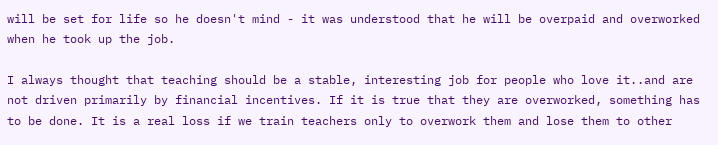will be set for life so he doesn't mind - it was understood that he will be overpaid and overworked when he took up the job.

I always thought that teaching should be a stable, interesting job for people who love it..and are not driven primarily by financial incentives. If it is true that they are overworked, something has to be done. It is a real loss if we train teachers only to overwork them and lose them to other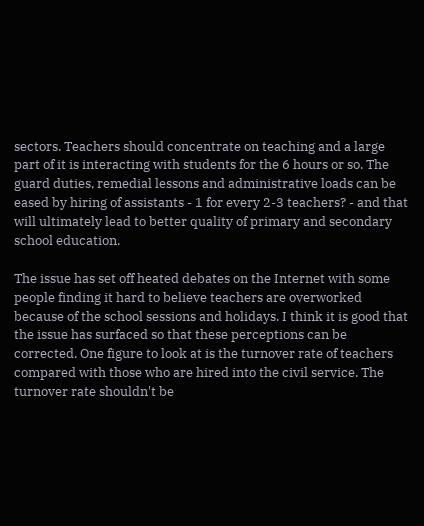sectors. Teachers should concentrate on teaching and a large part of it is interacting with students for the 6 hours or so. The guard duties, remedial lessons and administrative loads can be eased by hiring of assistants - 1 for every 2-3 teachers? - and that will ultimately lead to better quality of primary and secondary school education.

The issue has set off heated debates on the Internet with some people finding it hard to believe teachers are overworked because of the school sessions and holidays. I think it is good that the issue has surfaced so that these perceptions can be corrected. One figure to look at is the turnover rate of teachers compared with those who are hired into the civil service. The turnover rate shouldn't be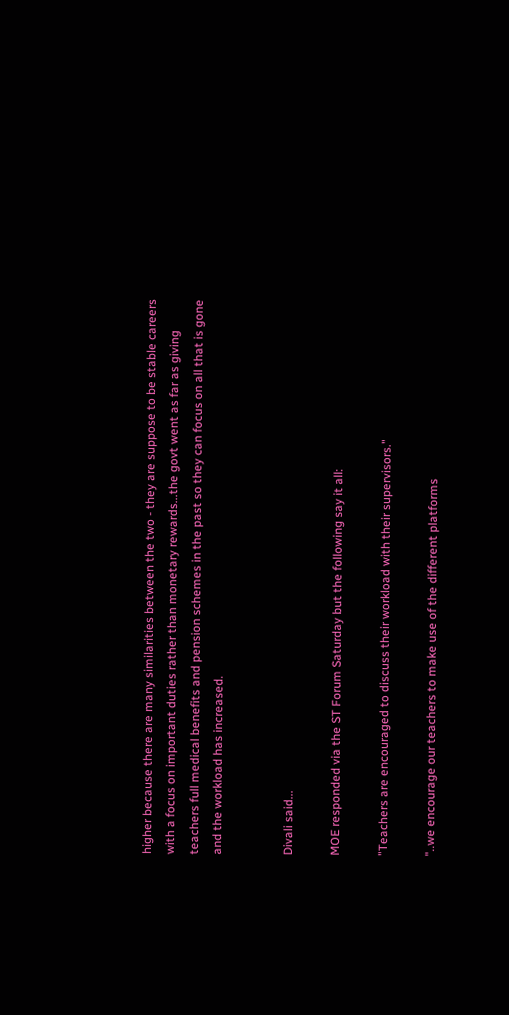higher because there are many similarities between the two - they are suppose to be stable careers with a focus on important duties rather than monetary rewards...the govt went as far as giving teachers full medical benefits and pension schemes in the past so they can focus on all that is gone and the workload has increased.


Divali said...

MOE responded via the ST Forum Saturday but the following say it all:

"Teachers are encouraged to discuss their workload with their supervisors."

"..we encourage our teachers to make use of the different platforms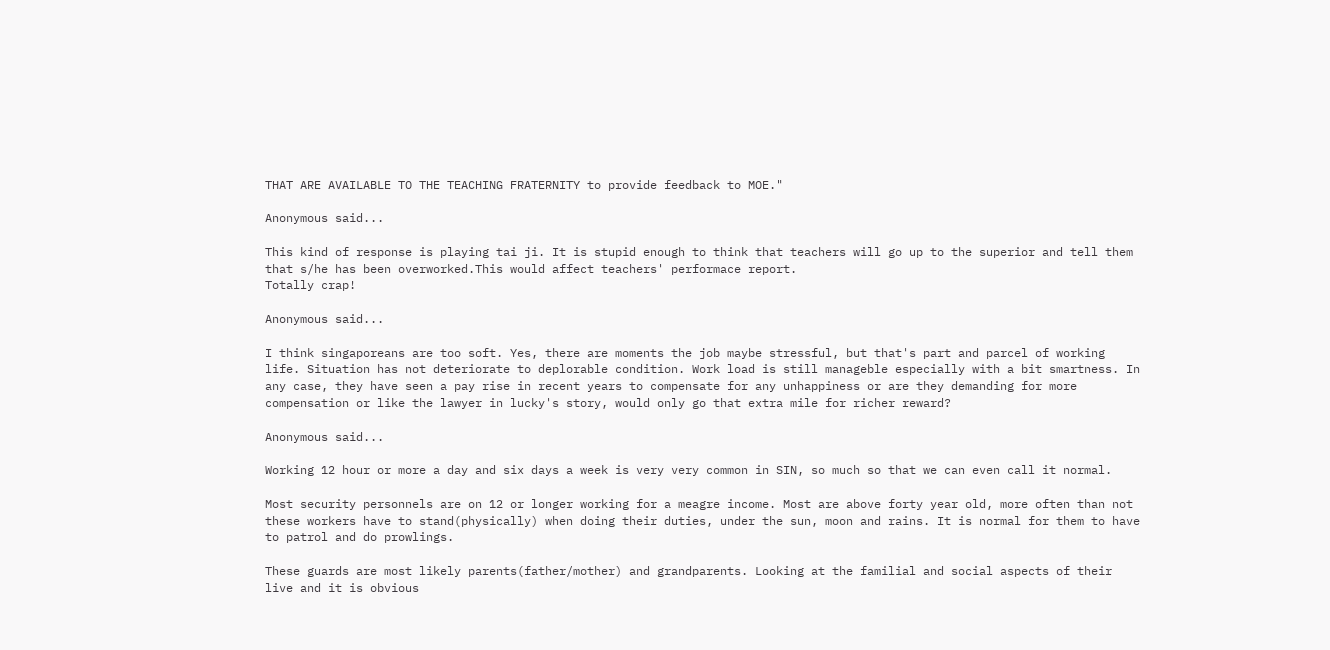THAT ARE AVAILABLE TO THE TEACHING FRATERNITY to provide feedback to MOE."

Anonymous said...

This kind of response is playing tai ji. It is stupid enough to think that teachers will go up to the superior and tell them that s/he has been overworked.This would affect teachers' performace report.
Totally crap!

Anonymous said...

I think singaporeans are too soft. Yes, there are moments the job maybe stressful, but that's part and parcel of working life. Situation has not deteriorate to deplorable condition. Work load is still manageble especially with a bit smartness. In any case, they have seen a pay rise in recent years to compensate for any unhappiness or are they demanding for more compensation or like the lawyer in lucky's story, would only go that extra mile for richer reward?

Anonymous said...

Working 12 hour or more a day and six days a week is very very common in SIN, so much so that we can even call it normal.

Most security personnels are on 12 or longer working for a meagre income. Most are above forty year old, more often than not these workers have to stand(physically) when doing their duties, under the sun, moon and rains. It is normal for them to have to patrol and do prowlings.

These guards are most likely parents(father/mother) and grandparents. Looking at the familial and social aspects of their live and it is obvious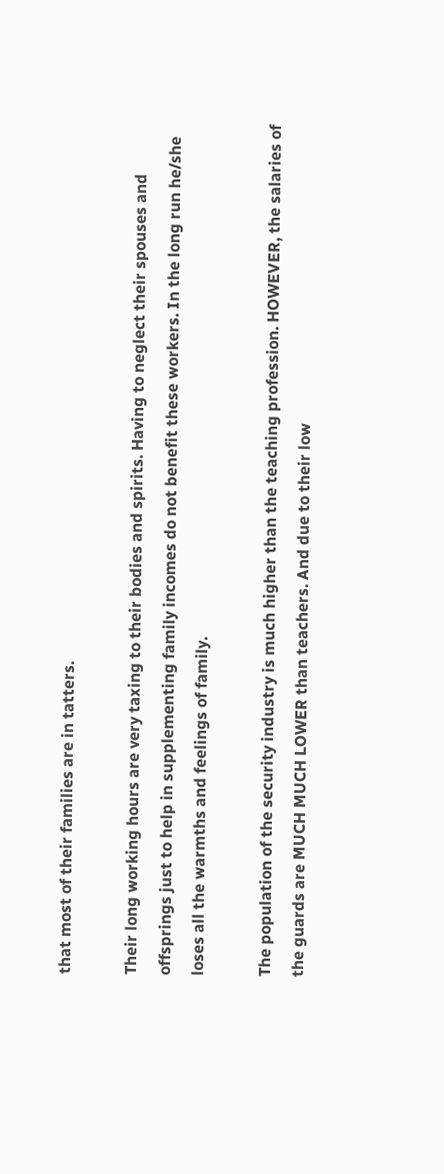that most of their families are in tatters.

Their long working hours are very taxing to their bodies and spirits. Having to neglect their spouses and offsprings just to help in supplementing family incomes do not benefit these workers. In the long run he/she loses all the warmths and feelings of family.

The population of the security industry is much higher than the teaching profession. HOWEVER, the salaries of the guards are MUCH MUCH LOWER than teachers. And due to their low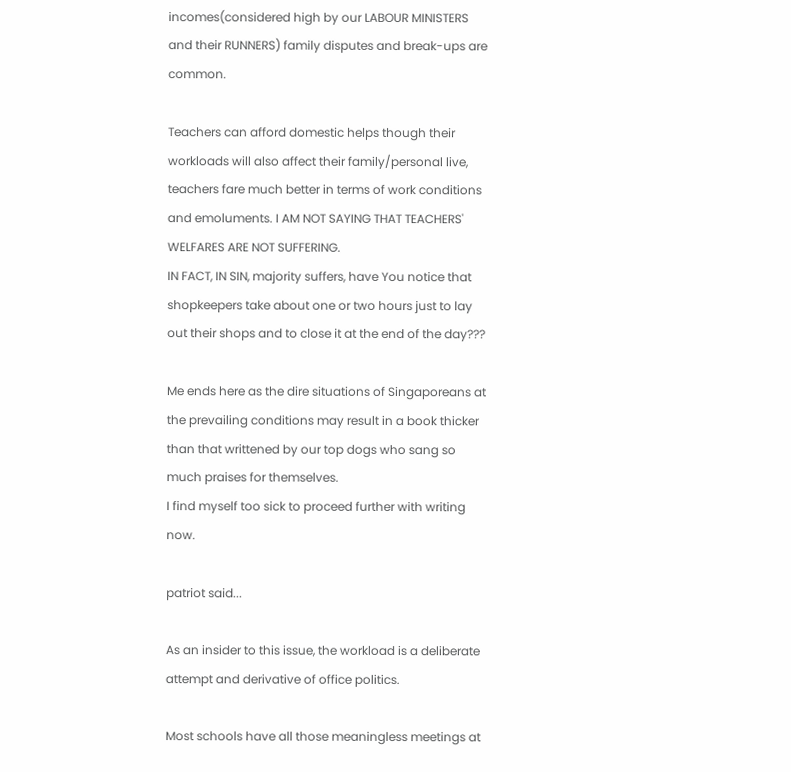incomes(considered high by our LABOUR MINISTERS and their RUNNERS) family disputes and break-ups are common.

Teachers can afford domestic helps though their workloads will also affect their family/personal live, teachers fare much better in terms of work conditions and emoluments. I AM NOT SAYING THAT TEACHERS' WELFARES ARE NOT SUFFERING.
IN FACT, IN SIN, majority suffers, have You notice that shopkeepers take about one or two hours just to lay out their shops and to close it at the end of the day???

Me ends here as the dire situations of Singaporeans at the prevailing conditions may result in a book thicker than that writtened by our top dogs who sang so much praises for themselves.
I find myself too sick to proceed further with writing now.

patriot said...

As an insider to this issue, the workload is a deliberate attempt and derivative of office politics.

Most schools have all those meaningless meetings at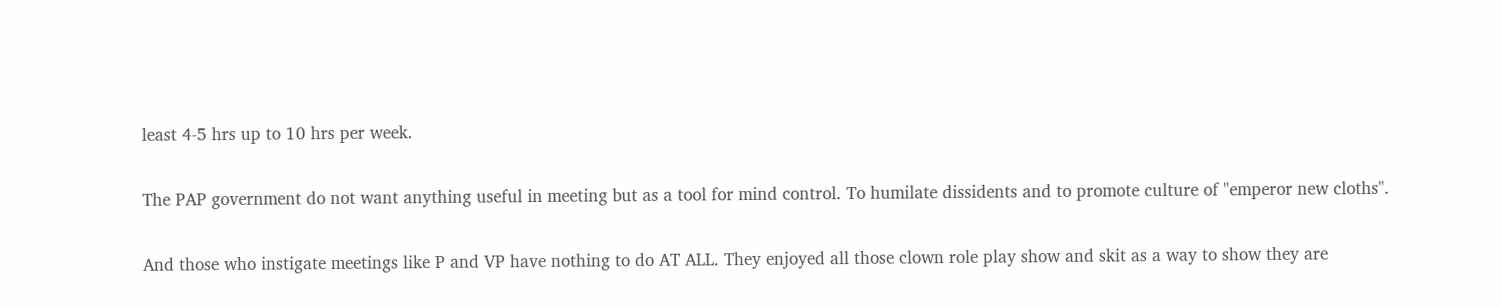least 4-5 hrs up to 10 hrs per week.

The PAP government do not want anything useful in meeting but as a tool for mind control. To humilate dissidents and to promote culture of "emperor new cloths".

And those who instigate meetings like P and VP have nothing to do AT ALL. They enjoyed all those clown role play show and skit as a way to show they are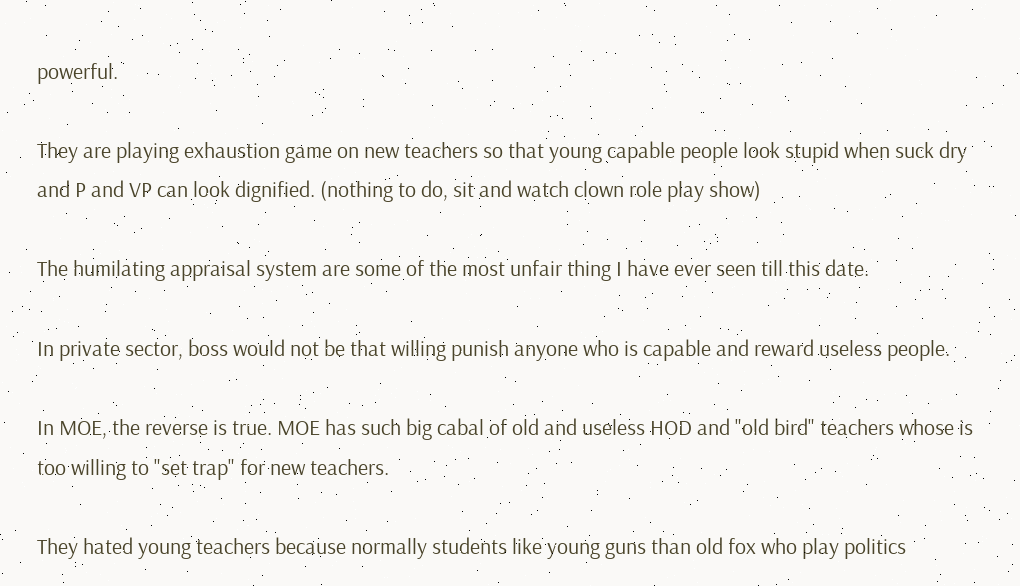powerful.

They are playing exhaustion game on new teachers so that young capable people look stupid when suck dry and P and VP can look dignified. (nothing to do, sit and watch clown role play show)

The humilating appraisal system are some of the most unfair thing I have ever seen till this date.

In private sector, boss would not be that willing punish anyone who is capable and reward useless people.

In MOE, the reverse is true. MOE has such big cabal of old and useless HOD and "old bird" teachers whose is too willing to "set trap" for new teachers.

They hated young teachers because normally students like young guns than old fox who play politics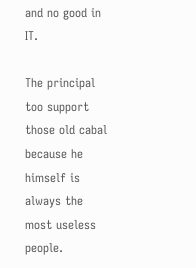and no good in IT.

The principal too support those old cabal because he himself is always the most useless people.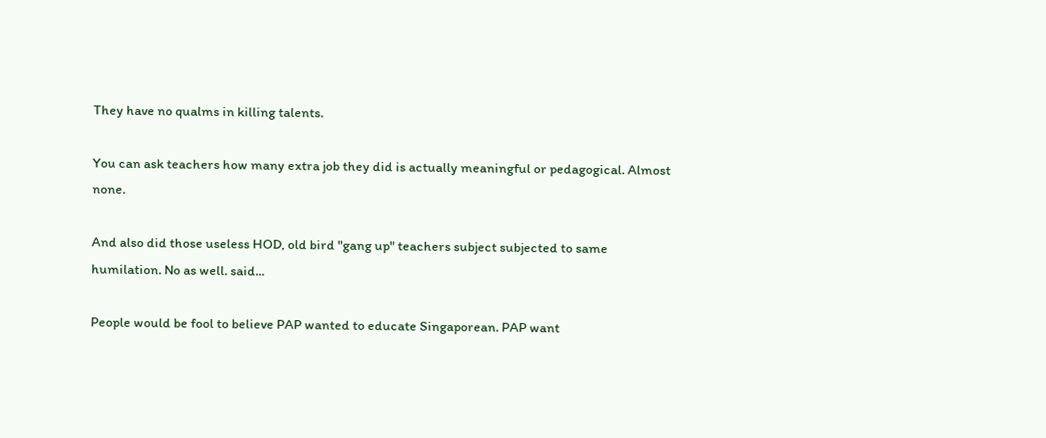They have no qualms in killing talents.

You can ask teachers how many extra job they did is actually meaningful or pedagogical. Almost none.

And also did those useless HOD, old bird "gang up" teachers subject subjected to same humilation. No as well. said...

People would be fool to believe PAP wanted to educate Singaporean. PAP want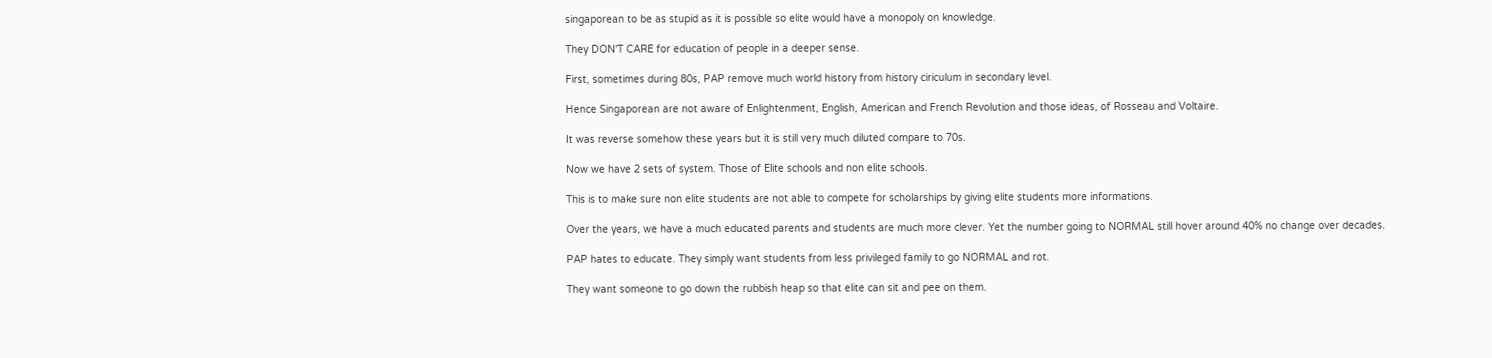singaporean to be as stupid as it is possible so elite would have a monopoly on knowledge.

They DON'T CARE for education of people in a deeper sense.

First, sometimes during 80s, PAP remove much world history from history ciriculum in secondary level.

Hence Singaporean are not aware of Enlightenment, English, American and French Revolution and those ideas, of Rosseau and Voltaire.

It was reverse somehow these years but it is still very much diluted compare to 70s.

Now we have 2 sets of system. Those of Elite schools and non elite schools.

This is to make sure non elite students are not able to compete for scholarships by giving elite students more informations.

Over the years, we have a much educated parents and students are much more clever. Yet the number going to NORMAL still hover around 40% no change over decades.

PAP hates to educate. They simply want students from less privileged family to go NORMAL and rot.

They want someone to go down the rubbish heap so that elite can sit and pee on them.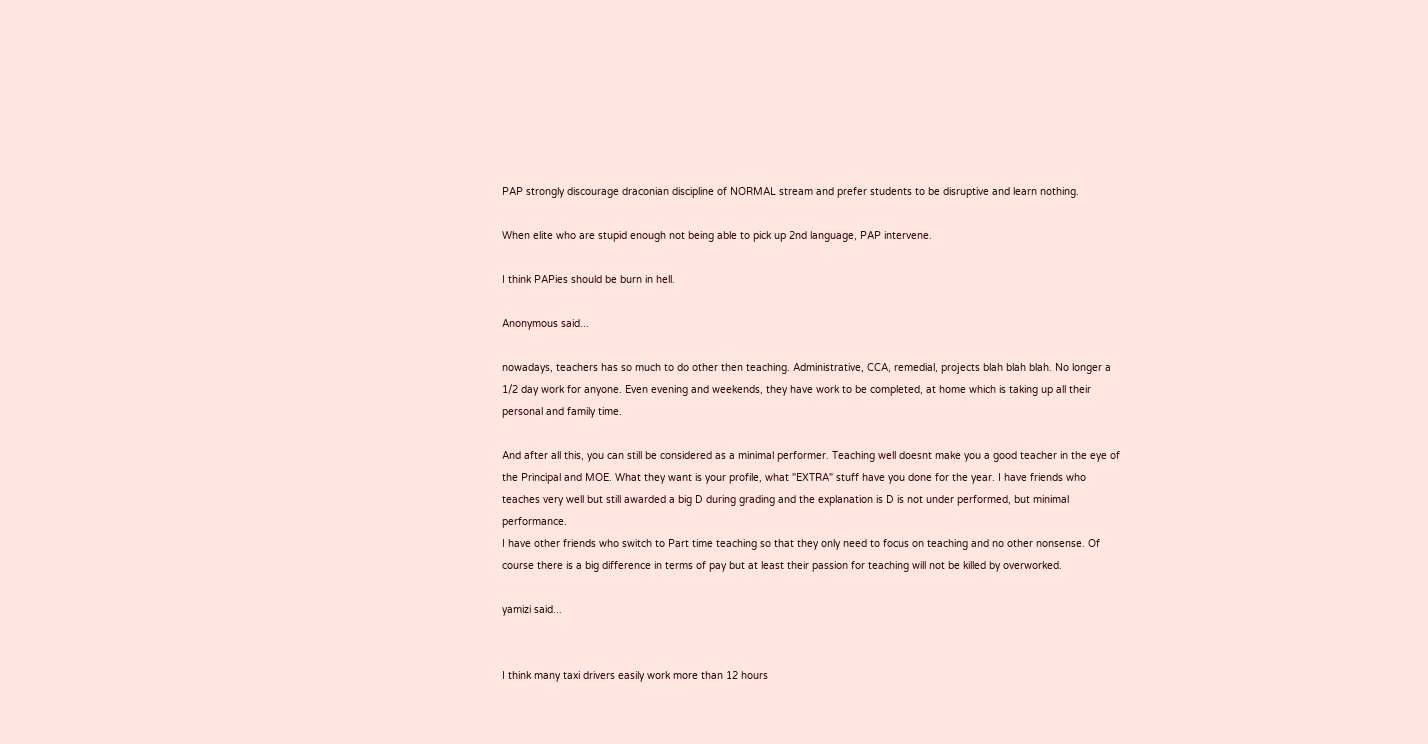PAP strongly discourage draconian discipline of NORMAL stream and prefer students to be disruptive and learn nothing.

When elite who are stupid enough not being able to pick up 2nd language, PAP intervene.

I think PAPies should be burn in hell.

Anonymous said...

nowadays, teachers has so much to do other then teaching. Administrative, CCA, remedial, projects blah blah blah. No longer a 1/2 day work for anyone. Even evening and weekends, they have work to be completed, at home which is taking up all their personal and family time.

And after all this, you can still be considered as a minimal performer. Teaching well doesnt make you a good teacher in the eye of the Principal and MOE. What they want is your profile, what "EXTRA" stuff have you done for the year. I have friends who teaches very well but still awarded a big D during grading and the explanation is D is not under performed, but minimal performance.
I have other friends who switch to Part time teaching so that they only need to focus on teaching and no other nonsense. Of course there is a big difference in terms of pay but at least their passion for teaching will not be killed by overworked.

yamizi said...


I think many taxi drivers easily work more than 12 hours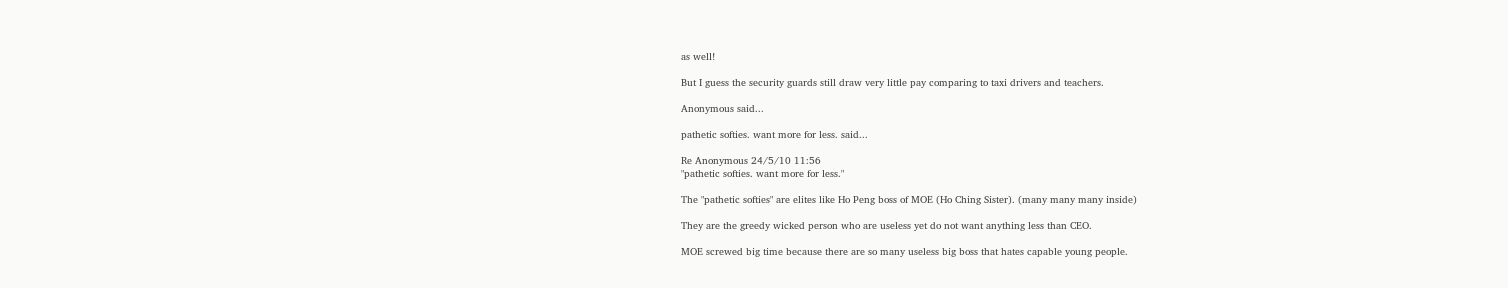as well!

But I guess the security guards still draw very little pay comparing to taxi drivers and teachers.

Anonymous said...

pathetic softies. want more for less. said...

Re Anonymous 24/5/10 11:56
"pathetic softies. want more for less."

The "pathetic softies" are elites like Ho Peng boss of MOE (Ho Ching Sister). (many many many inside)

They are the greedy wicked person who are useless yet do not want anything less than CEO.

MOE screwed big time because there are so many useless big boss that hates capable young people.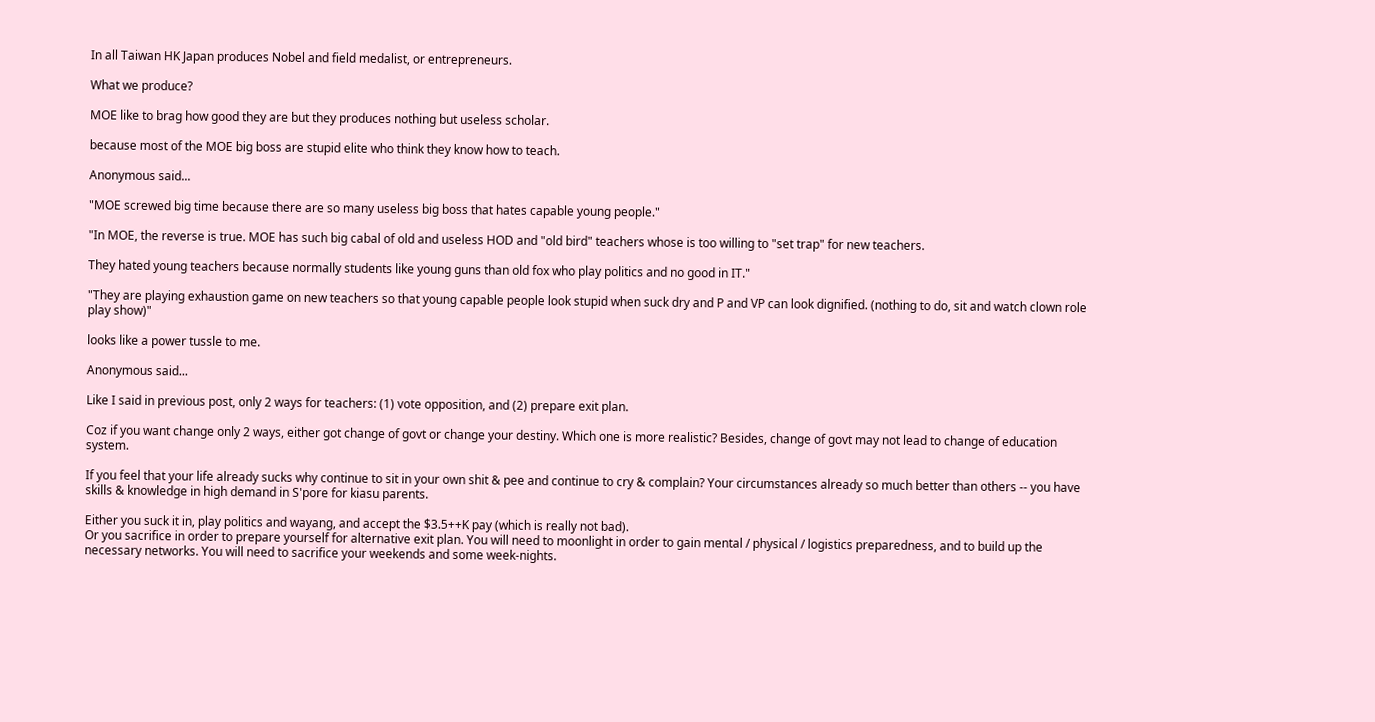In all Taiwan HK Japan produces Nobel and field medalist, or entrepreneurs.

What we produce?

MOE like to brag how good they are but they produces nothing but useless scholar.

because most of the MOE big boss are stupid elite who think they know how to teach.

Anonymous said...

"MOE screwed big time because there are so many useless big boss that hates capable young people."

"In MOE, the reverse is true. MOE has such big cabal of old and useless HOD and "old bird" teachers whose is too willing to "set trap" for new teachers.

They hated young teachers because normally students like young guns than old fox who play politics and no good in IT."

"They are playing exhaustion game on new teachers so that young capable people look stupid when suck dry and P and VP can look dignified. (nothing to do, sit and watch clown role play show)"

looks like a power tussle to me.

Anonymous said...

Like I said in previous post, only 2 ways for teachers: (1) vote opposition, and (2) prepare exit plan.

Coz if you want change only 2 ways, either got change of govt or change your destiny. Which one is more realistic? Besides, change of govt may not lead to change of education system.

If you feel that your life already sucks why continue to sit in your own shit & pee and continue to cry & complain? Your circumstances already so much better than others -- you have skills & knowledge in high demand in S'pore for kiasu parents.

Either you suck it in, play politics and wayang, and accept the $3.5++K pay (which is really not bad).
Or you sacrifice in order to prepare yourself for alternative exit plan. You will need to moonlight in order to gain mental / physical / logistics preparedness, and to build up the necessary networks. You will need to sacrifice your weekends and some week-nights.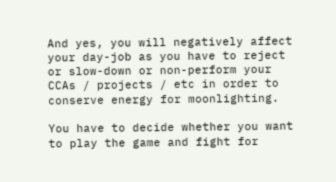And yes, you will negatively affect your day-job as you have to reject or slow-down or non-perform your CCAs / projects / etc in order to conserve energy for moonlighting.

You have to decide whether you want to play the game and fight for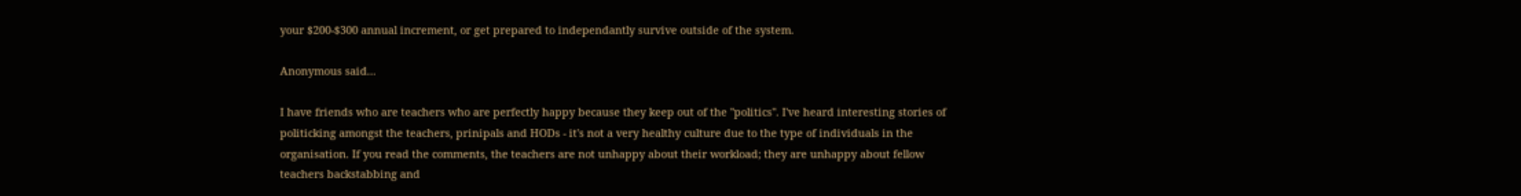your $200-$300 annual increment, or get prepared to independantly survive outside of the system.

Anonymous said...

I have friends who are teachers who are perfectly happy because they keep out of the "politics". I've heard interesting stories of politicking amongst the teachers, prinipals and HODs - it's not a very healthy culture due to the type of individuals in the organisation. If you read the comments, the teachers are not unhappy about their workload; they are unhappy about fellow teachers backstabbing and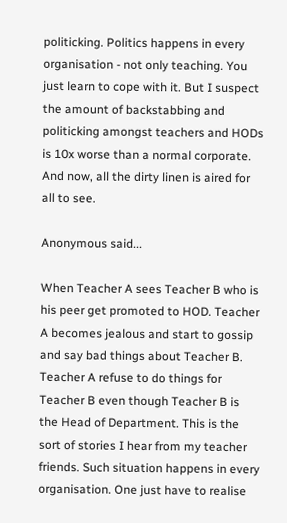politicking. Politics happens in every organisation - not only teaching. You just learn to cope with it. But I suspect the amount of backstabbing and politicking amongst teachers and HODs is 10x worse than a normal corporate. And now, all the dirty linen is aired for all to see.

Anonymous said...

When Teacher A sees Teacher B who is his peer get promoted to HOD. Teacher A becomes jealous and start to gossip and say bad things about Teacher B. Teacher A refuse to do things for Teacher B even though Teacher B is the Head of Department. This is the sort of stories I hear from my teacher friends. Such situation happens in every organisation. One just have to realise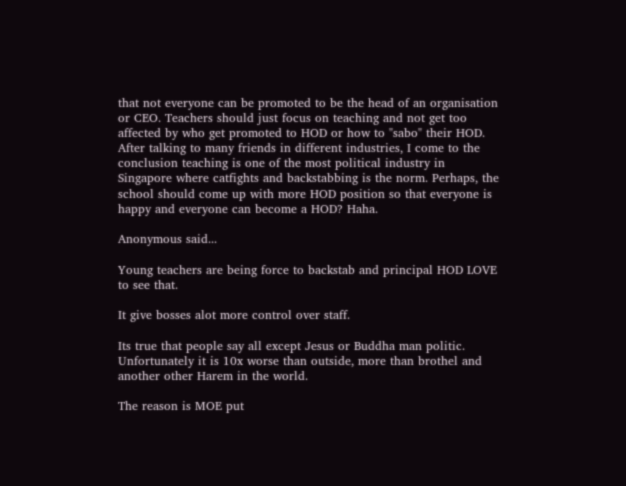that not everyone can be promoted to be the head of an organisation or CEO. Teachers should just focus on teaching and not get too affected by who get promoted to HOD or how to "sabo" their HOD. After talking to many friends in different industries, I come to the conclusion teaching is one of the most political industry in Singapore where catfights and backstabbing is the norm. Perhaps, the school should come up with more HOD position so that everyone is happy and everyone can become a HOD? Haha.

Anonymous said...

Young teachers are being force to backstab and principal HOD LOVE to see that.

It give bosses alot more control over staff.

Its true that people say all except Jesus or Buddha man politic. Unfortunately it is 10x worse than outside, more than brothel and another other Harem in the world.

The reason is MOE put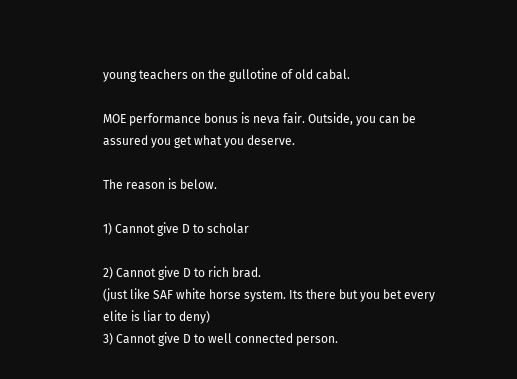young teachers on the gullotine of old cabal.

MOE performance bonus is neva fair. Outside, you can be assured you get what you deserve.

The reason is below.

1) Cannot give D to scholar

2) Cannot give D to rich brad.
(just like SAF white horse system. Its there but you bet every elite is liar to deny)
3) Cannot give D to well connected person.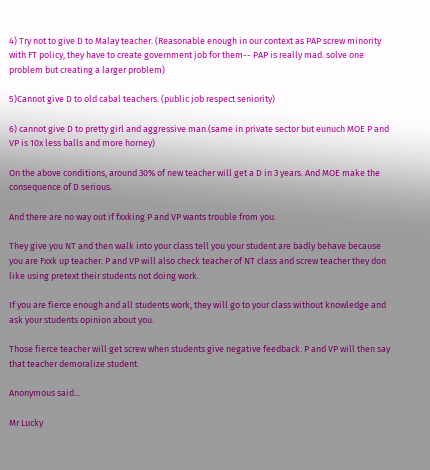4) Try not to give D to Malay teacher. (Reasonable enough in our context as PAP screw minority with FT policy, they have to create government job for them-- PAP is really mad. solve one problem but creating a larger problem)

5)Cannot give D to old cabal teachers. (public job respect seniority)

6) cannot give D to pretty girl and aggressive man.(same in private sector but eunuch MOE P and VP is 10x less balls and more horney)

On the above conditions, around 30% of new teacher will get a D in 3 years. And MOE make the consequence of D serious.

And there are no way out if fxxking P and VP wants trouble from you.

They give you NT and then walk into your class tell you your student are badly behave because you are Fxxk up teacher. P and VP will also check teacher of NT class and screw teacher they don like using pretext their students not doing work.

If you are fierce enough and all students work, they will go to your class without knowledge and ask your students opinion about you.

Those fierce teacher will get screw when students give negative feedback. P and VP will then say that teacher demoralize student.

Anonymous said...

Mr Lucky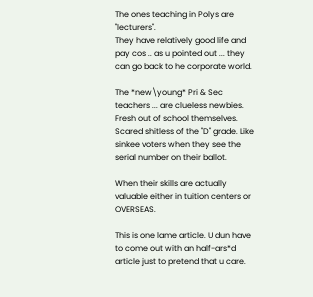The ones teaching in Polys are "lecturers".
They have relatively good life and pay cos .. as u pointed out ... they can go back to he corporate world.

The *new\young* Pri & Sec teachers ... are clueless newbies. Fresh out of school themselves. Scared shitless of the "D" grade. Like sinkee voters when they see the serial number on their ballot.

When their skills are actually valuable either in tuition centers or OVERSEAS.

This is one lame article. U dun have to come out with an half-ars*d article just to pretend that u care.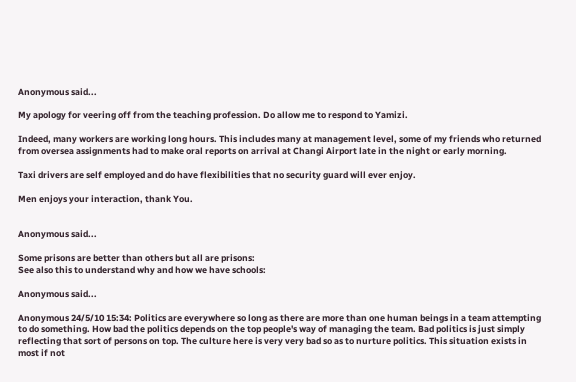Anonymous said...

My apology for veering off from the teaching profession. Do allow me to respond to Yamizi.

Indeed, many workers are working long hours. This includes many at management level, some of my friends who returned from oversea assignments had to make oral reports on arrival at Changi Airport late in the night or early morning.

Taxi drivers are self employed and do have flexibilities that no security guard will ever enjoy.

Men enjoys your interaction, thank You.


Anonymous said...

Some prisons are better than others but all are prisons:
See also this to understand why and how we have schools:

Anonymous said...

Anonymous 24/5/10 15:34: Politics are everywhere so long as there are more than one human beings in a team attempting to do something. How bad the politics depends on the top people's way of managing the team. Bad politics is just simply reflecting that sort of persons on top. The culture here is very very bad so as to nurture politics. This situation exists in most if not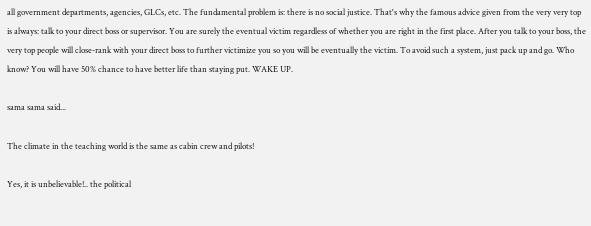all government departments, agencies, GLCs, etc. The fundamental problem is: there is no social justice. That's why the famous advice given from the very very top is always: talk to your direct boss or supervisor. You are surely the eventual victim regardless of whether you are right in the first place. After you talk to your boss, the very top people will close-rank with your direct boss to further victimize you so you will be eventually the victim. To avoid such a system, just pack up and go. Who know? You will have 50% chance to have better life than staying put. WAKE UP.

sama sama said...

The climate in the teaching world is the same as cabin crew and pilots!

Yes, it is unbelievable!.. the political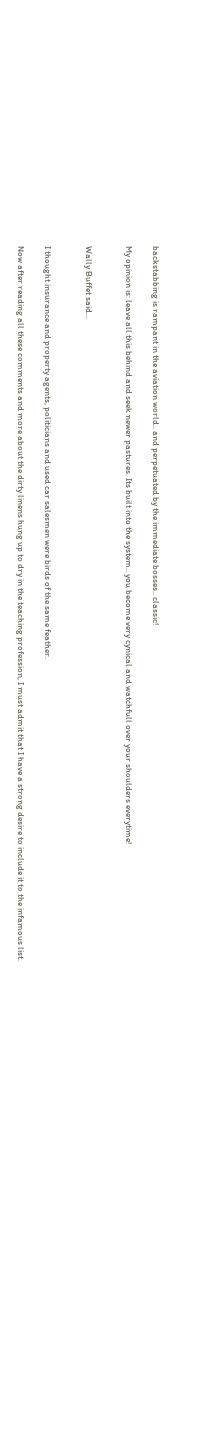backstabbing is rampant in the aviation world.. and perpetuated by the immediate bosses.. classic!

My opinion is: leave all this behind and seek newer pastures. Its built into the system.. you become very cynical and watchfull over your shoulders everytime!


Wally Buffet said...


I thought insurance and property agents, politicians and used car salesmen were birds of the same feather.

Now after reading all these comments and more about the dirty linens hung up to dry in the teaching profession, I must admit that I have a strong desire to include it to the infamous list.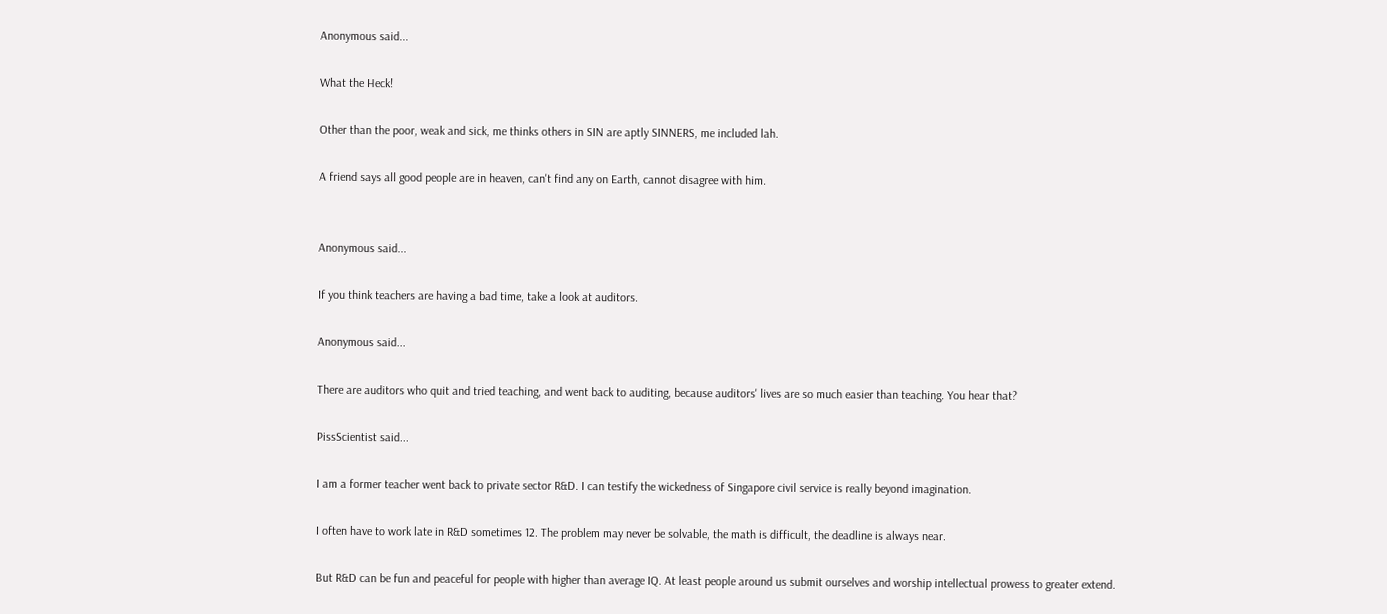Anonymous said...

What the Heck!

Other than the poor, weak and sick, me thinks others in SIN are aptly SINNERS, me included lah.

A friend says all good people are in heaven, can't find any on Earth, cannot disagree with him.


Anonymous said...

If you think teachers are having a bad time, take a look at auditors.

Anonymous said...

There are auditors who quit and tried teaching, and went back to auditing, because auditors' lives are so much easier than teaching. You hear that?

PissScientist said...

I am a former teacher went back to private sector R&D. I can testify the wickedness of Singapore civil service is really beyond imagination.

I often have to work late in R&D sometimes 12. The problem may never be solvable, the math is difficult, the deadline is always near.

But R&D can be fun and peaceful for people with higher than average IQ. At least people around us submit ourselves and worship intellectual prowess to greater extend.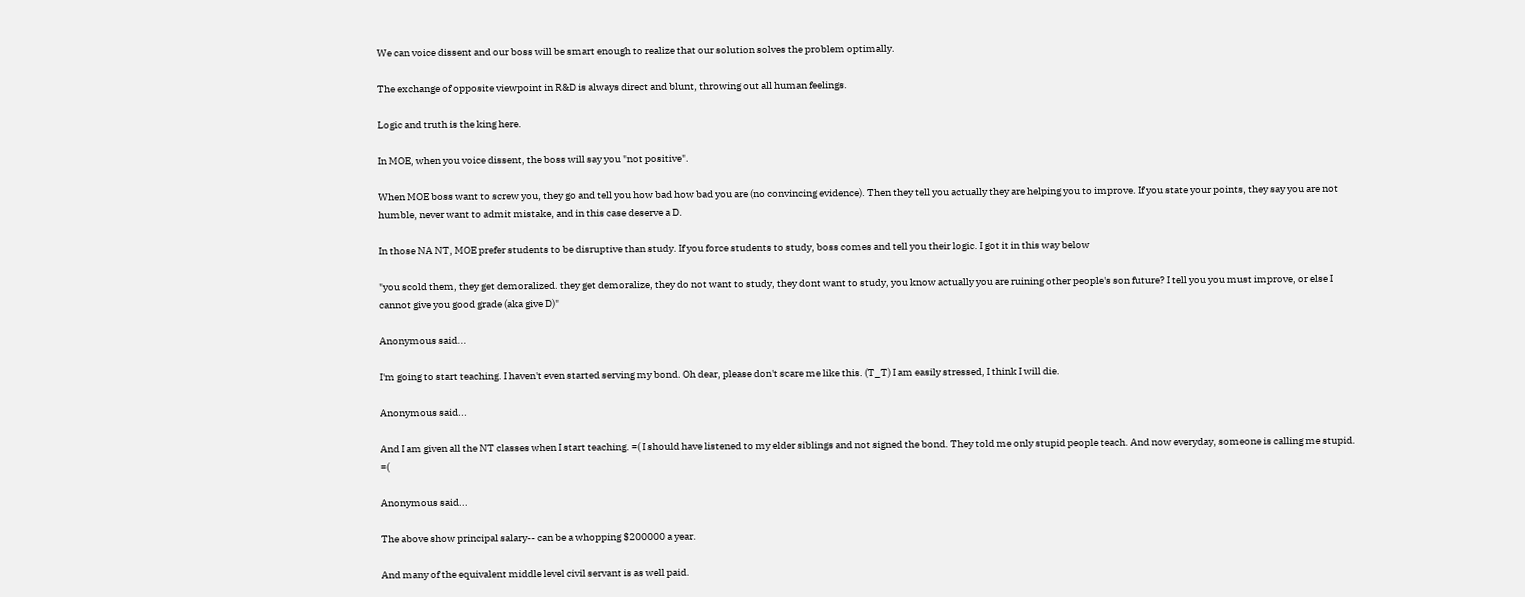We can voice dissent and our boss will be smart enough to realize that our solution solves the problem optimally.

The exchange of opposite viewpoint in R&D is always direct and blunt, throwing out all human feelings.

Logic and truth is the king here.

In MOE, when you voice dissent, the boss will say you "not positive".

When MOE boss want to screw you, they go and tell you how bad how bad you are (no convincing evidence). Then they tell you actually they are helping you to improve. If you state your points, they say you are not humble, never want to admit mistake, and in this case deserve a D.

In those NA NT, MOE prefer students to be disruptive than study. If you force students to study, boss comes and tell you their logic. I got it in this way below

"you scold them, they get demoralized. they get demoralize, they do not want to study, they dont want to study, you know actually you are ruining other people's son future? I tell you you must improve, or else I cannot give you good grade (aka give D)"

Anonymous said...

I'm going to start teaching. I haven't even started serving my bond. Oh dear, please don't scare me like this. (T_T) I am easily stressed, I think I will die.

Anonymous said...

And I am given all the NT classes when I start teaching. =( I should have listened to my elder siblings and not signed the bond. They told me only stupid people teach. And now everyday, someone is calling me stupid. =(

Anonymous said...

The above show principal salary-- can be a whopping $200000 a year.

And many of the equivalent middle level civil servant is as well paid.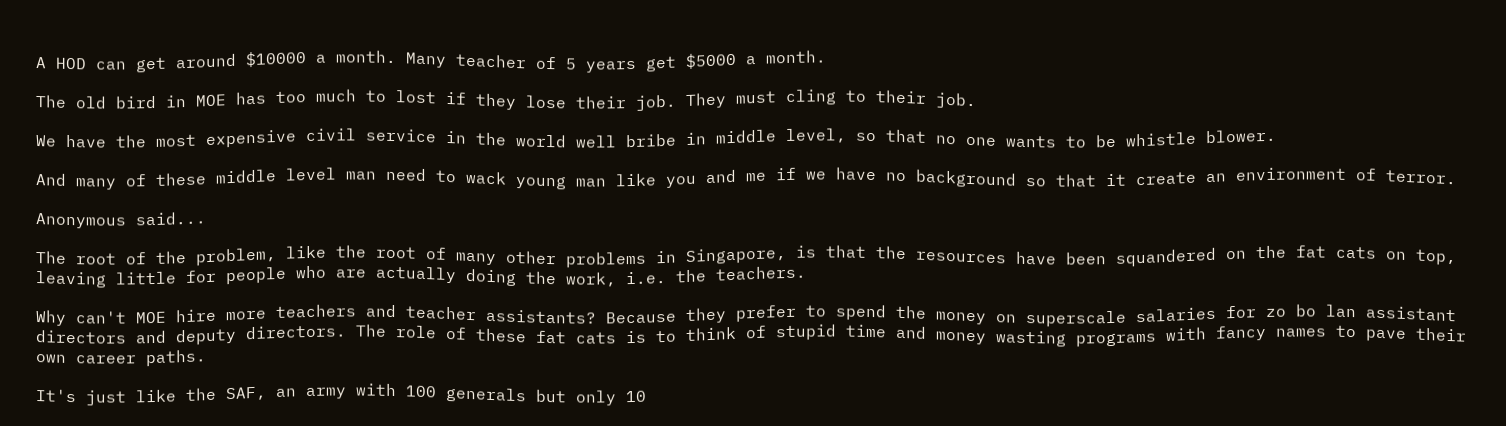A HOD can get around $10000 a month. Many teacher of 5 years get $5000 a month.

The old bird in MOE has too much to lost if they lose their job. They must cling to their job.

We have the most expensive civil service in the world well bribe in middle level, so that no one wants to be whistle blower.

And many of these middle level man need to wack young man like you and me if we have no background so that it create an environment of terror.

Anonymous said...

The root of the problem, like the root of many other problems in Singapore, is that the resources have been squandered on the fat cats on top, leaving little for people who are actually doing the work, i.e. the teachers.

Why can't MOE hire more teachers and teacher assistants? Because they prefer to spend the money on superscale salaries for zo bo lan assistant directors and deputy directors. The role of these fat cats is to think of stupid time and money wasting programs with fancy names to pave their own career paths.

It's just like the SAF, an army with 100 generals but only 10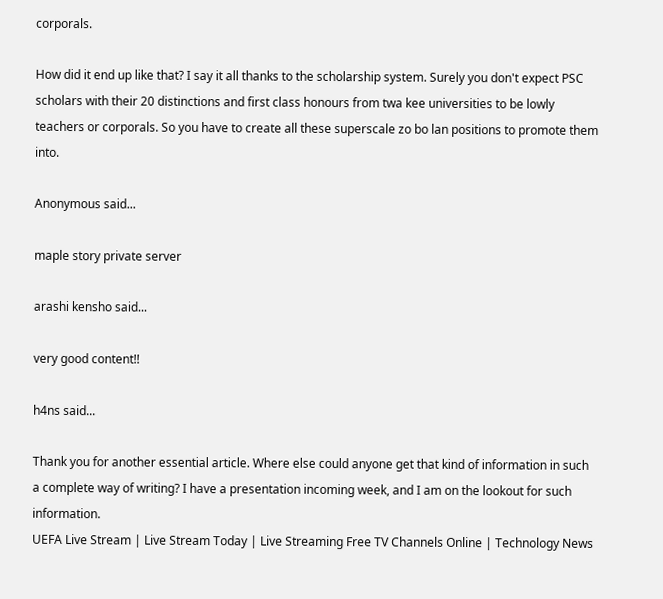corporals.

How did it end up like that? I say it all thanks to the scholarship system. Surely you don't expect PSC scholars with their 20 distinctions and first class honours from twa kee universities to be lowly teachers or corporals. So you have to create all these superscale zo bo lan positions to promote them into.

Anonymous said...

maple story private server

arashi kensho said...

very good content!!

h4ns said...

Thank you for another essential article. Where else could anyone get that kind of information in such a complete way of writing? I have a presentation incoming week, and I am on the lookout for such information.
UEFA Live Stream | Live Stream Today | Live Streaming Free TV Channels Online | Technology News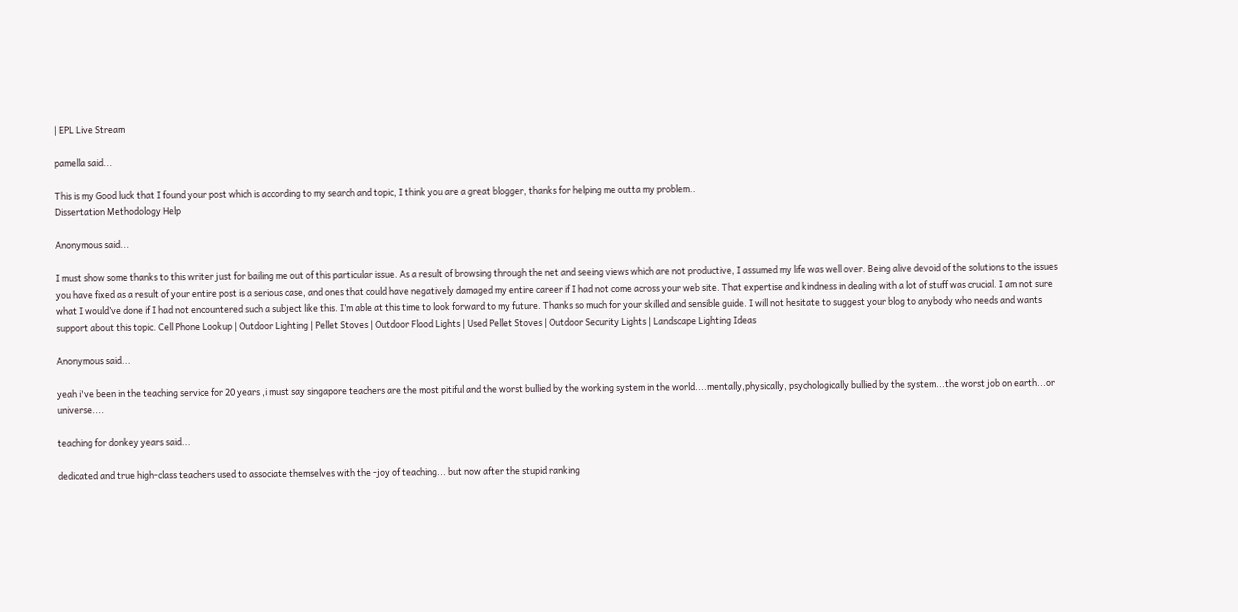| EPL Live Stream

pamella said...

This is my Good luck that I found your post which is according to my search and topic, I think you are a great blogger, thanks for helping me outta my problem..
Dissertation Methodology Help

Anonymous said...

I must show some thanks to this writer just for bailing me out of this particular issue. As a result of browsing through the net and seeing views which are not productive, I assumed my life was well over. Being alive devoid of the solutions to the issues you have fixed as a result of your entire post is a serious case, and ones that could have negatively damaged my entire career if I had not come across your web site. That expertise and kindness in dealing with a lot of stuff was crucial. I am not sure what I would’ve done if I had not encountered such a subject like this. I’m able at this time to look forward to my future. Thanks so much for your skilled and sensible guide. I will not hesitate to suggest your blog to anybody who needs and wants support about this topic. Cell Phone Lookup | Outdoor Lighting | Pellet Stoves | Outdoor Flood Lights | Used Pellet Stoves | Outdoor Security Lights | Landscape Lighting Ideas

Anonymous said...

yeah i've been in the teaching service for 20 years ,i must say singapore teachers are the most pitiful and the worst bullied by the working system in the world....mentally,physically, psychologically bullied by the system...the worst job on earth...or universe....

teaching for donkey years said...

dedicated and true high-class teachers used to associate themselves with the -joy of teaching... but now after the stupid ranking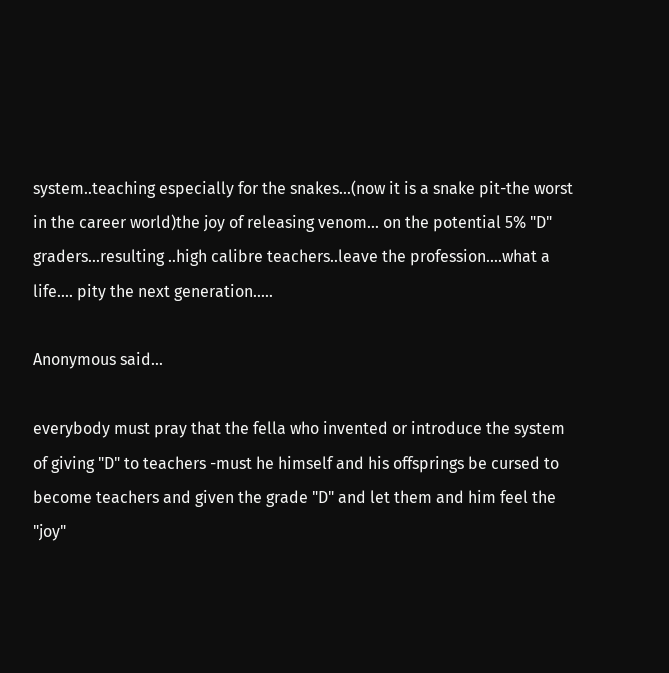system..teaching especially for the snakes...(now it is a snake pit-the worst in the career world)the joy of releasing venom... on the potential 5% "D" graders...resulting ..high calibre teachers..leave the profession....what a life.... pity the next generation.....

Anonymous said...

everybody must pray that the fella who invented or introduce the system of giving "D" to teachers -must he himself and his offsprings be cursed to become teachers and given the grade "D" and let them and him feel the "joy"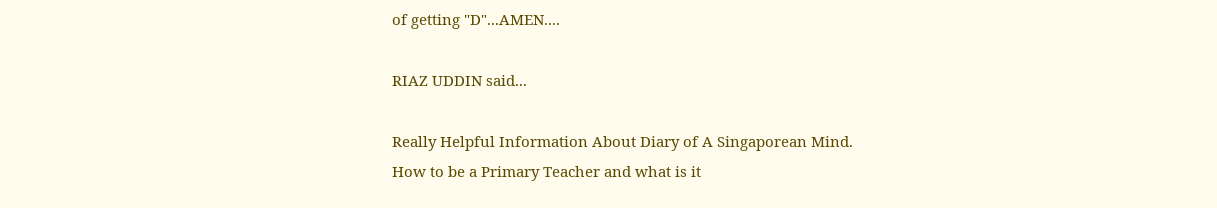of getting "D"...AMEN....

RIAZ UDDIN said...

Really Helpful Information About Diary of A Singaporean Mind. How to be a Primary Teacher and what is it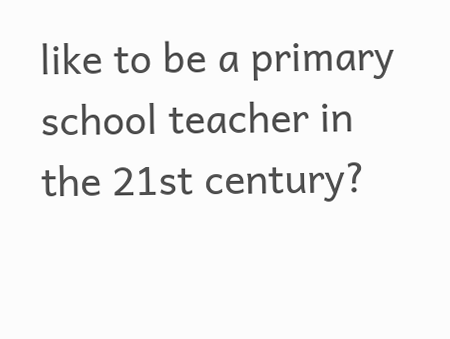like to be a primary school teacher in the 21st century?